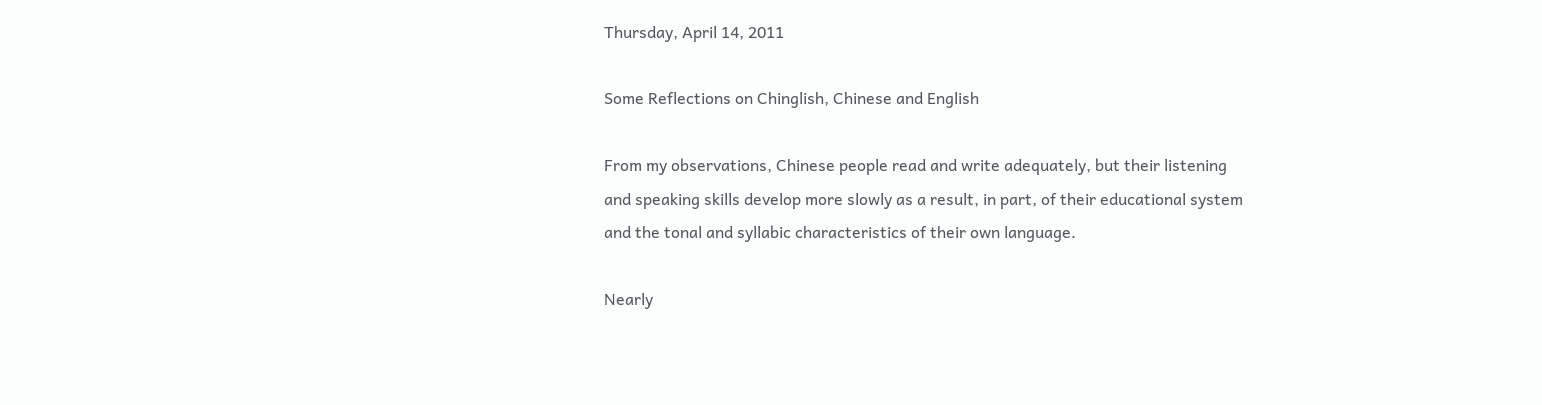Thursday, April 14, 2011

Some Reflections on Chinglish, Chinese and English

From my observations, Chinese people read and write adequately, but their listening and speaking skills develop more slowly as a result, in part, of their educational system and the tonal and syllabic characteristics of their own language.

Nearly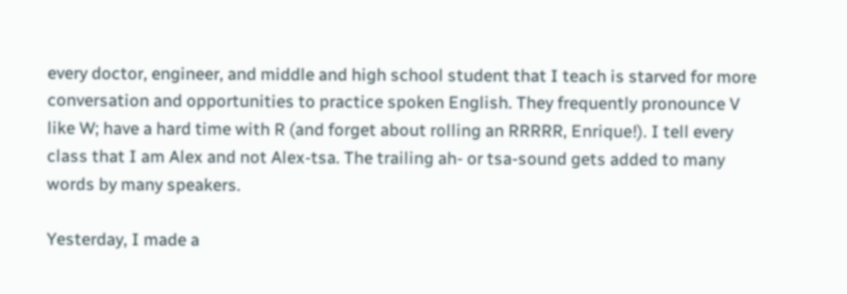every doctor, engineer, and middle and high school student that I teach is starved for more conversation and opportunities to practice spoken English. They frequently pronounce V like W; have a hard time with R (and forget about rolling an RRRRR, Enrique!). I tell every class that I am Alex and not Alex-tsa. The trailing ah- or tsa-sound gets added to many words by many speakers.

Yesterday, I made a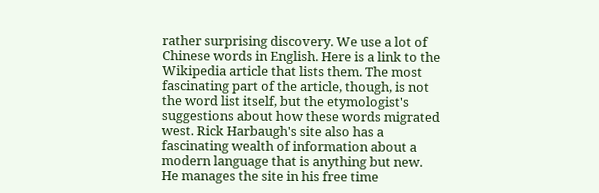rather surprising discovery. We use a lot of Chinese words in English. Here is a link to the Wikipedia article that lists them. The most fascinating part of the article, though, is not the word list itself, but the etymologist's suggestions about how these words migrated west. Rick Harbaugh's site also has a fascinating wealth of information about a modern language that is anything but new. He manages the site in his free time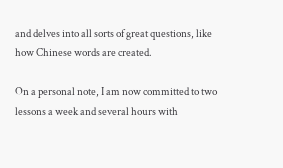and delves into all sorts of great questions, like how Chinese words are created.

On a personal note, I am now committed to two lessons a week and several hours with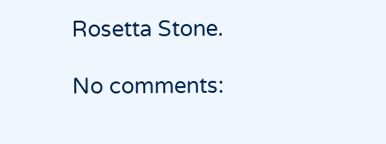Rosetta Stone.

No comments: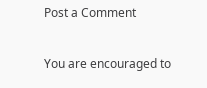Post a Comment

You are encouraged to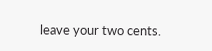leave your two cents.